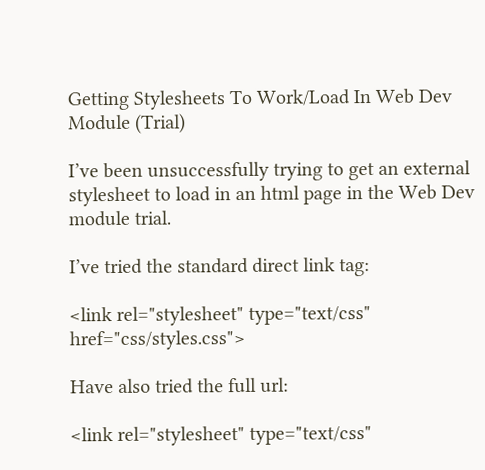Getting Stylesheets To Work/Load In Web Dev Module (Trial)

I’ve been unsuccessfully trying to get an external stylesheet to load in an html page in the Web Dev module trial.

I’ve tried the standard direct link tag:

<link rel="stylesheet" type="text/css" href="css/styles.css">

Have also tried the full url:

<link rel="stylesheet" type="text/css"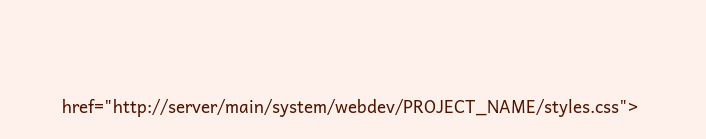href="http://server/main/system/webdev/PROJECT_NAME/styles.css">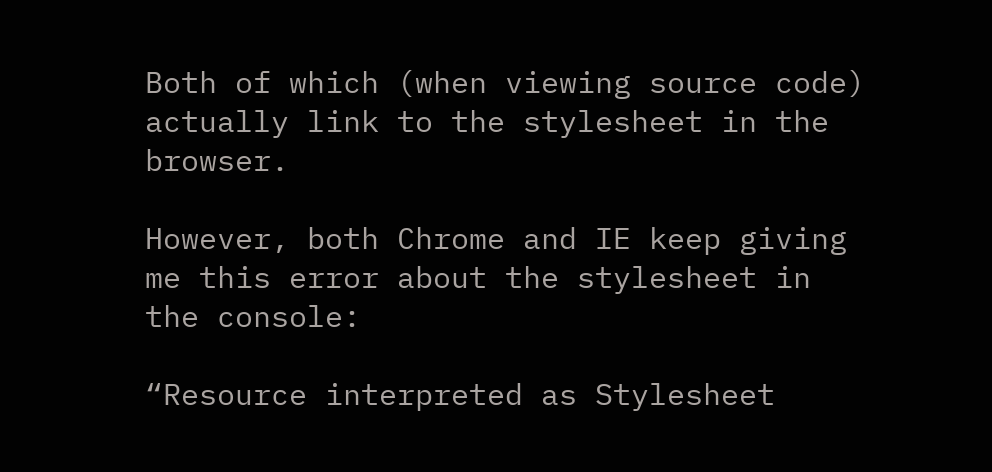Both of which (when viewing source code) actually link to the stylesheet in the browser.

However, both Chrome and IE keep giving me this error about the stylesheet in the console:

“Resource interpreted as Stylesheet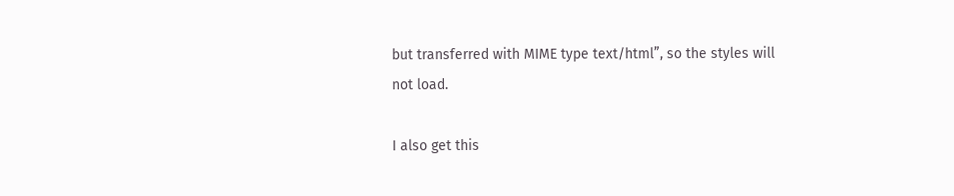but transferred with MIME type text/html”, so the styles will not load.

I also get this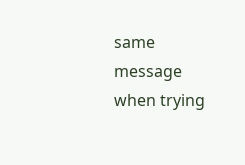same message when trying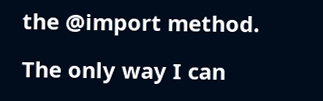the @import method.

The only way I can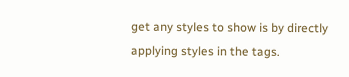get any styles to show is by directly applying styles in the tags.